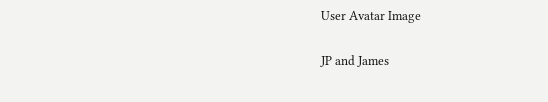User Avatar Image

JP and James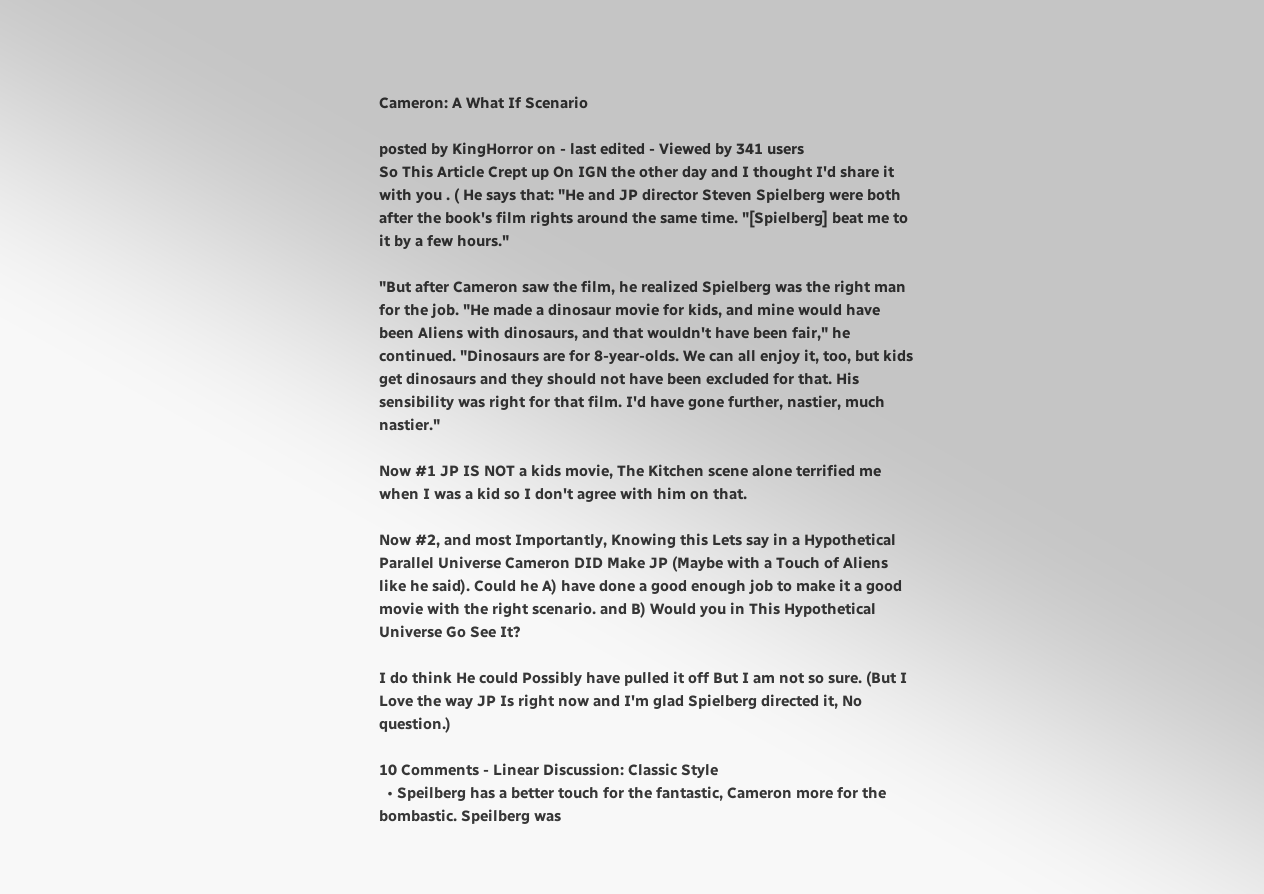Cameron: A What If Scenario

posted by KingHorror on - last edited - Viewed by 341 users
So This Article Crept up On IGN the other day and I thought I'd share it with you . ( He says that: "He and JP director Steven Spielberg were both after the book's film rights around the same time. "[Spielberg] beat me to it by a few hours."

"But after Cameron saw the film, he realized Spielberg was the right man for the job. "He made a dinosaur movie for kids, and mine would have been Aliens with dinosaurs, and that wouldn't have been fair," he continued. "Dinosaurs are for 8-year-olds. We can all enjoy it, too, but kids get dinosaurs and they should not have been excluded for that. His sensibility was right for that film. I'd have gone further, nastier, much nastier."

Now #1 JP IS NOT a kids movie, The Kitchen scene alone terrified me when I was a kid so I don't agree with him on that.

Now #2, and most Importantly, Knowing this Lets say in a Hypothetical Parallel Universe Cameron DID Make JP (Maybe with a Touch of Aliens like he said). Could he A) have done a good enough job to make it a good movie with the right scenario. and B) Would you in This Hypothetical Universe Go See It?

I do think He could Possibly have pulled it off But I am not so sure. (But I Love the way JP Is right now and I'm glad Spielberg directed it, No question.)

10 Comments - Linear Discussion: Classic Style
  • Speilberg has a better touch for the fantastic, Cameron more for the bombastic. Speilberg was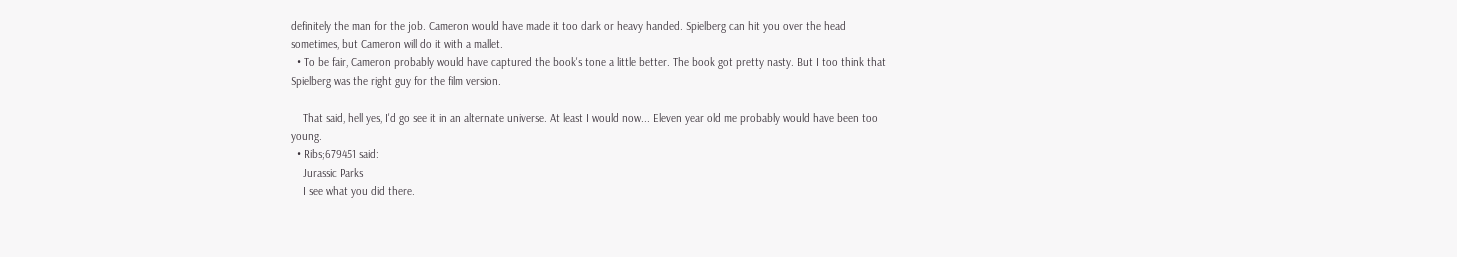definitely the man for the job. Cameron would have made it too dark or heavy handed. Spielberg can hit you over the head sometimes, but Cameron will do it with a mallet.
  • To be fair, Cameron probably would have captured the book's tone a little better. The book got pretty nasty. But I too think that Spielberg was the right guy for the film version.

    That said, hell yes, I'd go see it in an alternate universe. At least I would now... Eleven year old me probably would have been too young.
  • Ribs;679451 said:
    Jurassic Parks
    I see what you did there.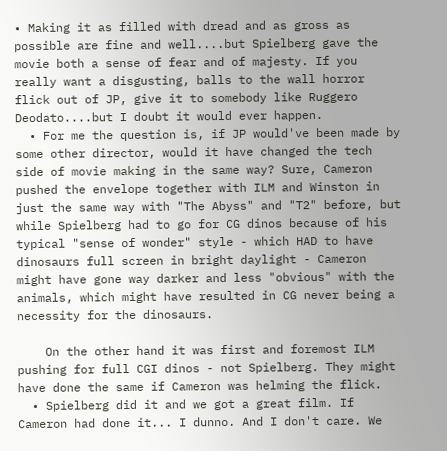• Making it as filled with dread and as gross as possible are fine and well....but Spielberg gave the movie both a sense of fear and of majesty. If you really want a disgusting, balls to the wall horror flick out of JP, give it to somebody like Ruggero Deodato....but I doubt it would ever happen.
  • For me the question is, if JP would've been made by some other director, would it have changed the tech side of movie making in the same way? Sure, Cameron pushed the envelope together with ILM and Winston in just the same way with "The Abyss" and "T2" before, but while Spielberg had to go for CG dinos because of his typical "sense of wonder" style - which HAD to have dinosaurs full screen in bright daylight - Cameron might have gone way darker and less "obvious" with the animals, which might have resulted in CG never being a necessity for the dinosaurs.

    On the other hand it was first and foremost ILM pushing for full CGI dinos - not Spielberg. They might have done the same if Cameron was helming the flick.
  • Spielberg did it and we got a great film. If Cameron had done it... I dunno. And I don't care. We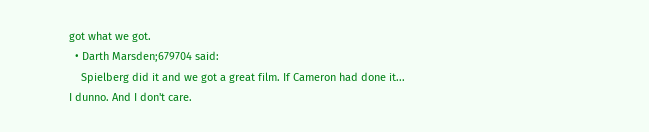got what we got.
  • Darth Marsden;679704 said:
    Spielberg did it and we got a great film. If Cameron had done it... I dunno. And I don't care.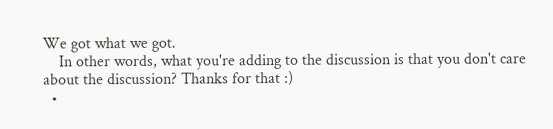We got what we got.
    In other words, what you're adding to the discussion is that you don't care about the discussion? Thanks for that :)
  •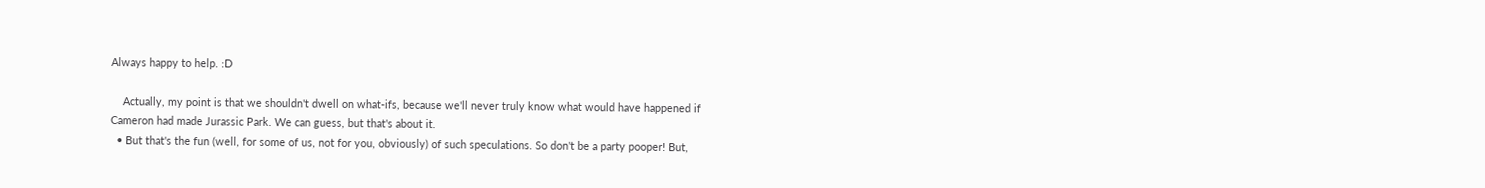Always happy to help. :D

    Actually, my point is that we shouldn't dwell on what-ifs, because we'll never truly know what would have happened if Cameron had made Jurassic Park. We can guess, but that's about it.
  • But that's the fun (well, for some of us, not for you, obviously) of such speculations. So don't be a party pooper! But,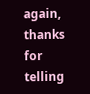again, thanks for telling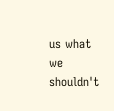us what we shouldn't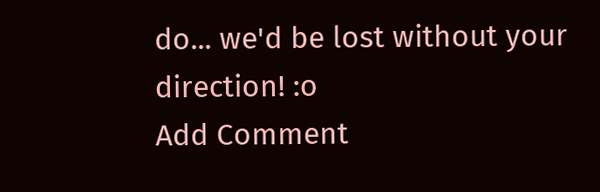do... we'd be lost without your direction! :o
Add Comment